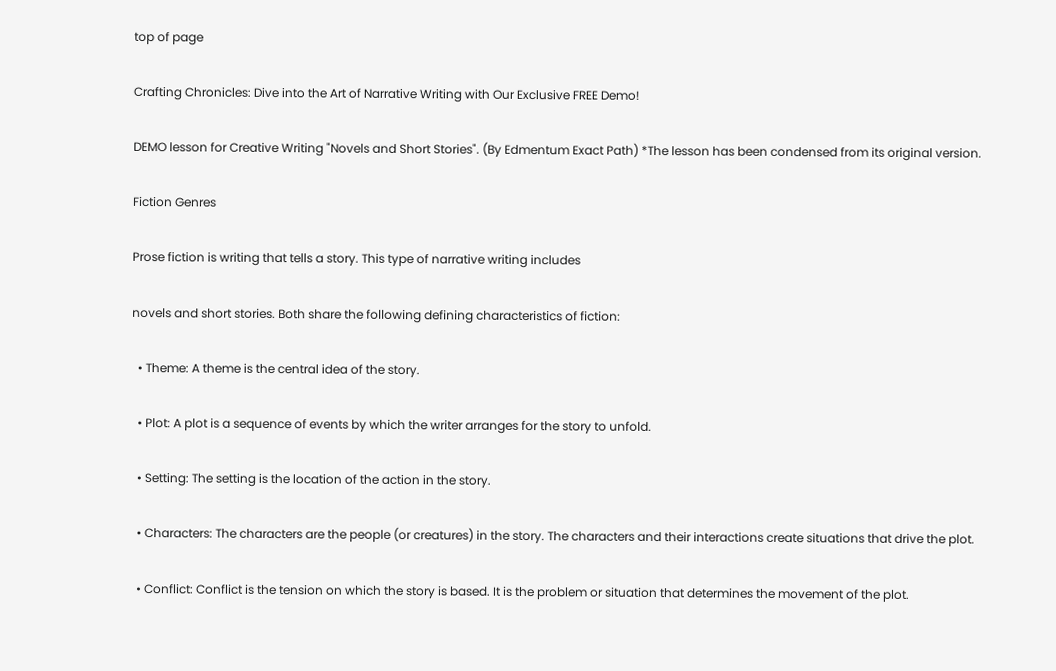top of page

Crafting Chronicles: Dive into the Art of Narrative Writing with Our Exclusive FREE Demo!

DEMO lesson for Creative Writing "Novels and Short Stories". (By Edmentum Exact Path) *The lesson has been condensed from its original version.

Fiction Genres

Prose fiction is writing that tells a story. This type of narrative writing includes

novels and short stories. Both share the following defining characteristics of fiction:

  • Theme: A theme is the central idea of the story.

  • Plot: A plot is a sequence of events by which the writer arranges for the story to unfold.

  • Setting: The setting is the location of the action in the story.

  • Characters: The characters are the people (or creatures) in the story. The characters and their interactions create situations that drive the plot.

  • Conflict: Conflict is the tension on which the story is based. It is the problem or situation that determines the movement of the plot.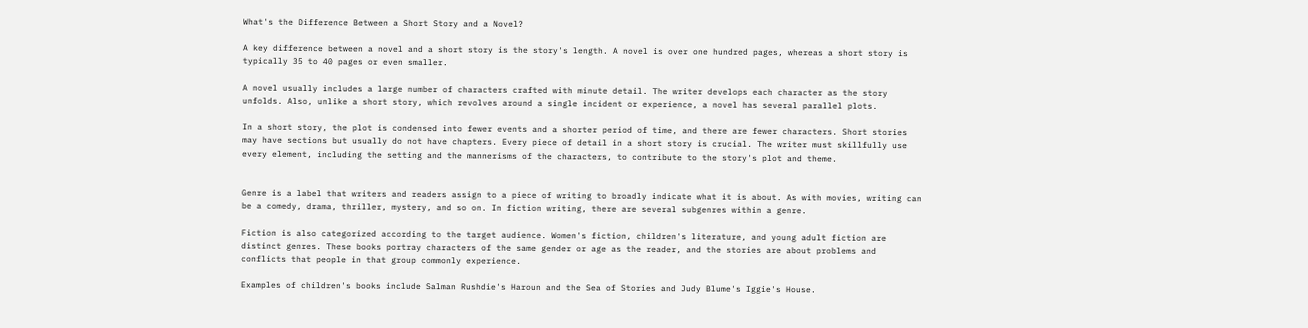What's the Difference Between a Short Story and a Novel?

A key difference between a novel and a short story is the story's length. A novel is over one hundred pages, whereas a short story is typically 35 to 40 pages or even smaller.

A novel usually includes a large number of characters crafted with minute detail. The writer develops each character as the story unfolds. Also, unlike a short story, which revolves around a single incident or experience, a novel has several parallel plots.

In a short story, the plot is condensed into fewer events and a shorter period of time, and there are fewer characters. Short stories may have sections but usually do not have chapters. Every piece of detail in a short story is crucial. The writer must skillfully use every element, including the setting and the mannerisms of the characters, to contribute to the story's plot and theme.


Genre is a label that writers and readers assign to a piece of writing to broadly indicate what it is about. As with movies, writing can be a comedy, drama, thriller, mystery, and so on. In fiction writing, there are several subgenres within a genre.

Fiction is also categorized according to the target audience. Women's fiction, children's literature, and young adult fiction are distinct genres. These books portray characters of the same gender or age as the reader, and the stories are about problems and conflicts that people in that group commonly experience.

Examples of children's books include Salman Rushdie's Haroun and the Sea of Stories and Judy Blume's Iggie's House.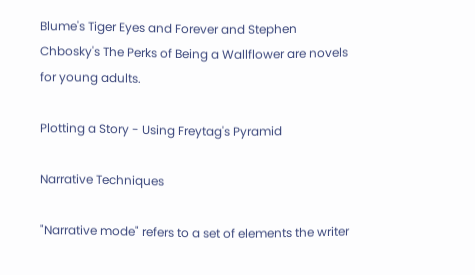Blume's Tiger Eyes and Forever and Stephen Chbosky's The Perks of Being a Wallflower are novels for young adults.

Plotting a Story - Using Freytag's Pyramid

Narrative Techniques

"Narrative mode" refers to a set of elements the writer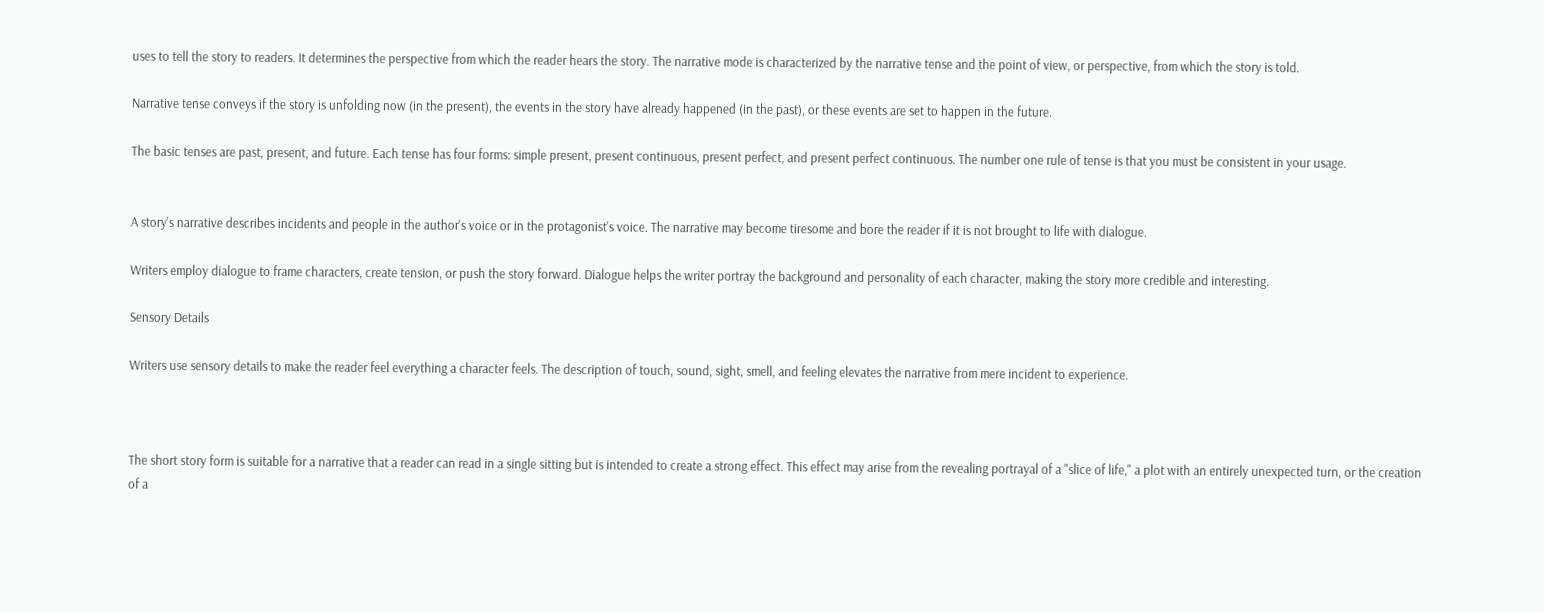uses to tell the story to readers. It determines the perspective from which the reader hears the story. The narrative mode is characterized by the narrative tense and the point of view, or perspective, from which the story is told.

Narrative tense conveys if the story is unfolding now (in the present), the events in the story have already happened (in the past), or these events are set to happen in the future.

The basic tenses are past, present, and future. Each tense has four forms: simple present, present continuous, present perfect, and present perfect continuous. The number one rule of tense is that you must be consistent in your usage.


A story's narrative describes incidents and people in the author's voice or in the protagonist's voice. The narrative may become tiresome and bore the reader if it is not brought to life with dialogue.

Writers employ dialogue to frame characters, create tension, or push the story forward. Dialogue helps the writer portray the background and personality of each character, making the story more credible and interesting.

Sensory Details

Writers use sensory details to make the reader feel everything a character feels. The description of touch, sound, sight, smell, and feeling elevates the narrative from mere incident to experience.



The short story form is suitable for a narrative that a reader can read in a single sitting but is intended to create a strong effect. This effect may arise from the revealing portrayal of a "slice of life," a plot with an entirely unexpected turn, or the creation of a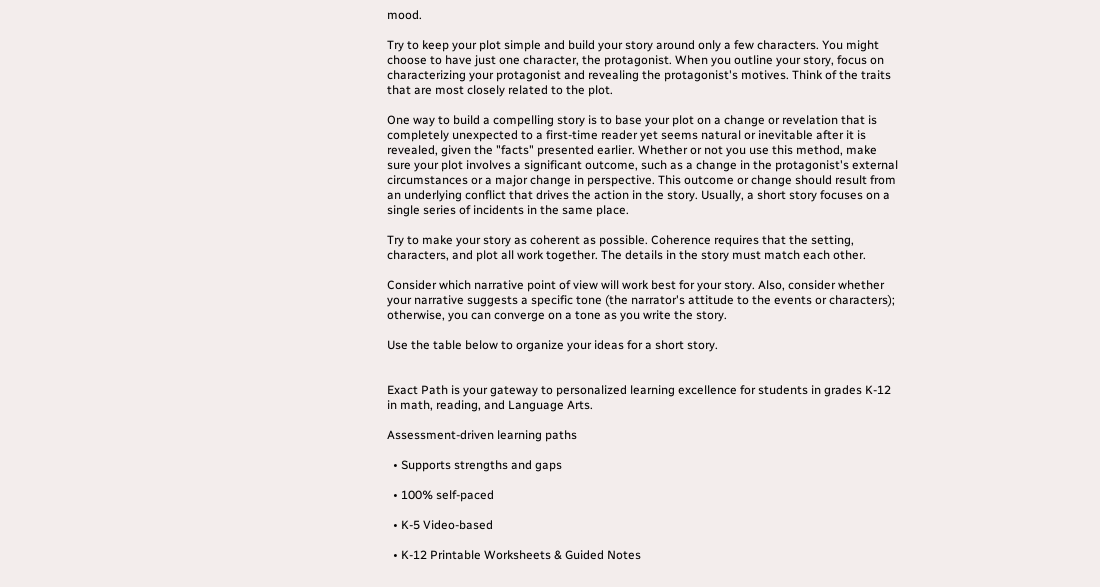mood.

Try to keep your plot simple and build your story around only a few characters. You might choose to have just one character, the protagonist. When you outline your story, focus on characterizing your protagonist and revealing the protagonist's motives. Think of the traits that are most closely related to the plot.

One way to build a compelling story is to base your plot on a change or revelation that is completely unexpected to a first-time reader yet seems natural or inevitable after it is revealed, given the "facts" presented earlier. Whether or not you use this method, make sure your plot involves a significant outcome, such as a change in the protagonist's external circumstances or a major change in perspective. This outcome or change should result from an underlying conflict that drives the action in the story. Usually, a short story focuses on a single series of incidents in the same place.

Try to make your story as coherent as possible. Coherence requires that the setting, characters, and plot all work together. The details in the story must match each other.

Consider which narrative point of view will work best for your story. Also, consider whether your narrative suggests a specific tone (the narrator's attitude to the events or characters); otherwise, you can converge on a tone as you write the story.

Use the table below to organize your ideas for a short story.


Exact Path is your gateway to personalized learning excellence for students in grades K-12 in math, reading, and Language Arts.

Assessment-driven learning paths

  • Supports strengths and gaps

  • 100% self-paced

  • K-5 Video-based

  • K-12 Printable Worksheets & Guided Notes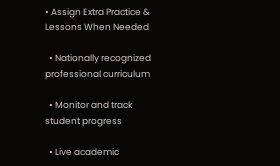• Assign Extra Practice & Lessons When Needed

  • Nationally recognized professional curriculum

  • Monitor and track student progress

  • Live academic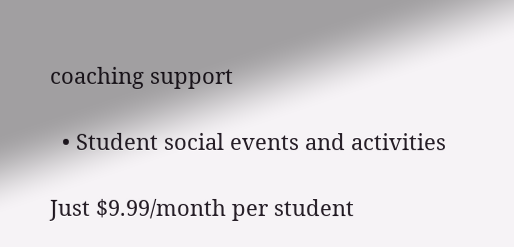coaching support

  • Student social events and activities

Just $9.99/month per student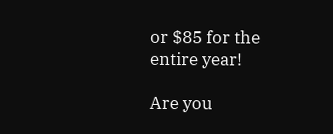or $85 for the entire year!

Are you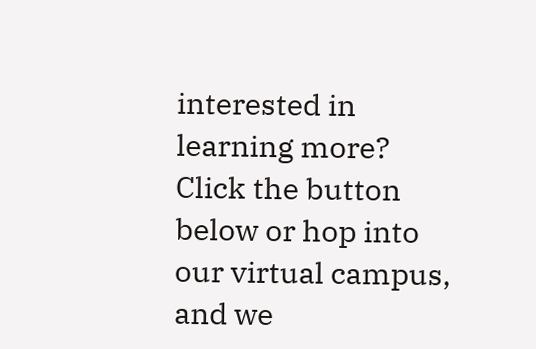interested in learning more? Click the button below or hop into our virtual campus, and we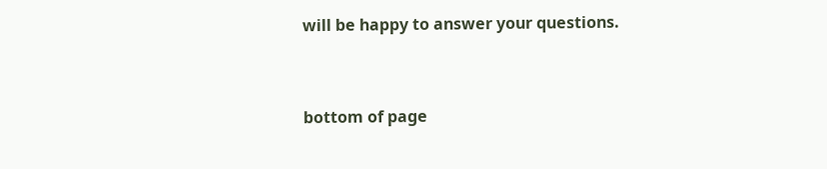will be happy to answer your questions.


bottom of page